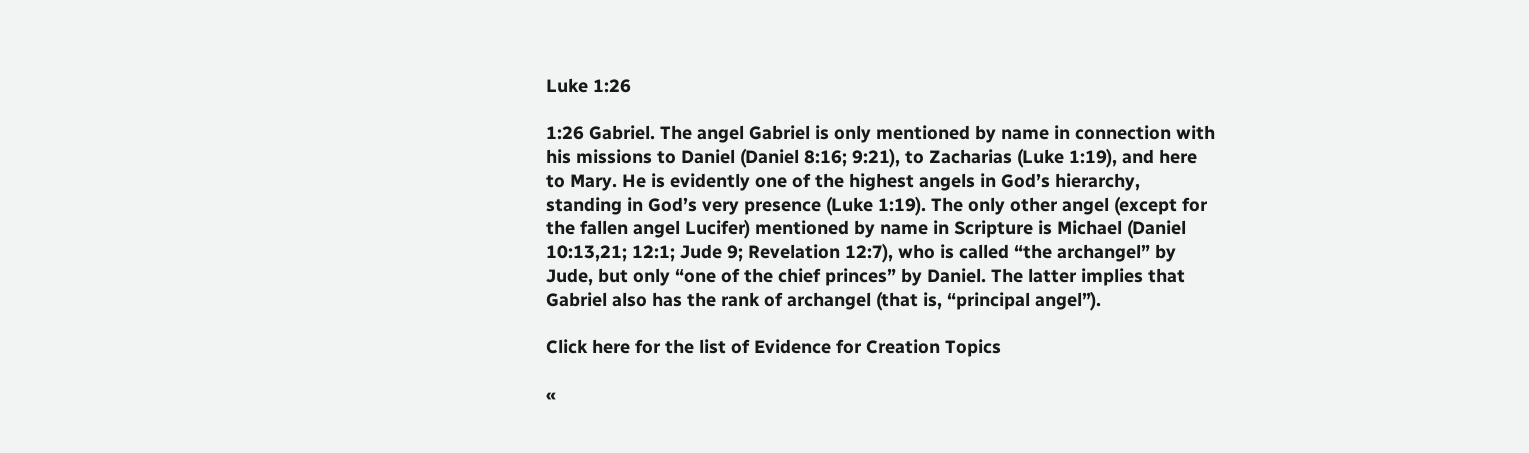Luke 1:26

1:26 Gabriel. The angel Gabriel is only mentioned by name in connection with his missions to Daniel (Daniel 8:16; 9:21), to Zacharias (Luke 1:19), and here to Mary. He is evidently one of the highest angels in God’s hierarchy, standing in God’s very presence (Luke 1:19). The only other angel (except for the fallen angel Lucifer) mentioned by name in Scripture is Michael (Daniel 10:13,21; 12:1; Jude 9; Revelation 12:7), who is called “the archangel” by Jude, but only “one of the chief princes” by Daniel. The latter implies that Gabriel also has the rank of archangel (that is, “principal angel”).

Click here for the list of Evidence for Creation Topics

«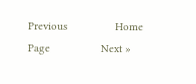Previous                Home Page                 Next »